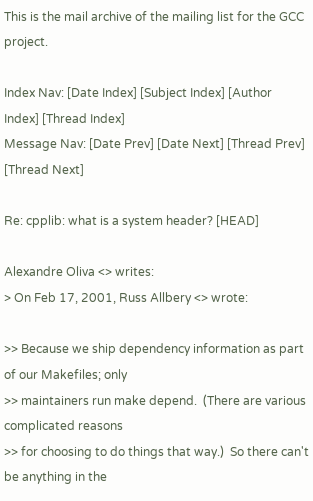This is the mail archive of the mailing list for the GCC project.

Index Nav: [Date Index] [Subject Index] [Author Index] [Thread Index]
Message Nav: [Date Prev] [Date Next] [Thread Prev] [Thread Next]

Re: cpplib: what is a system header? [HEAD]

Alexandre Oliva <> writes:
> On Feb 17, 2001, Russ Allbery <> wrote:

>> Because we ship dependency information as part of our Makefiles; only
>> maintainers run make depend.  (There are various complicated reasons
>> for choosing to do things that way.)  So there can't be anything in the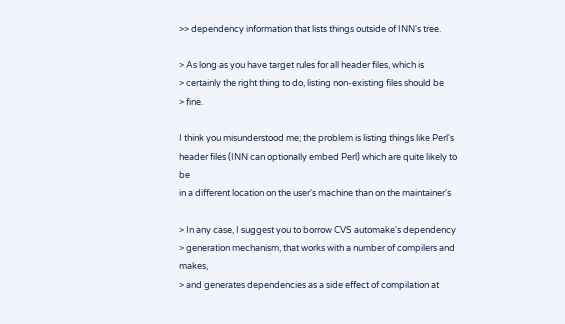>> dependency information that lists things outside of INN's tree.

> As long as you have target rules for all header files, which is
> certainly the right thing to do, listing non-existing files should be
> fine.

I think you misunderstood me; the problem is listing things like Perl's
header files (INN can optionally embed Perl) which are quite likely to be
in a different location on the user's machine than on the maintainer's

> In any case, I suggest you to borrow CVS automake's dependency
> generation mechanism, that works with a number of compilers and makes,
> and generates dependencies as a side effect of compilation at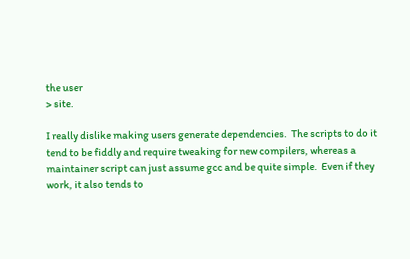the user
> site.

I really dislike making users generate dependencies.  The scripts to do it
tend to be fiddly and require tweaking for new compilers, whereas a
maintainer script can just assume gcc and be quite simple.  Even if they
work, it also tends to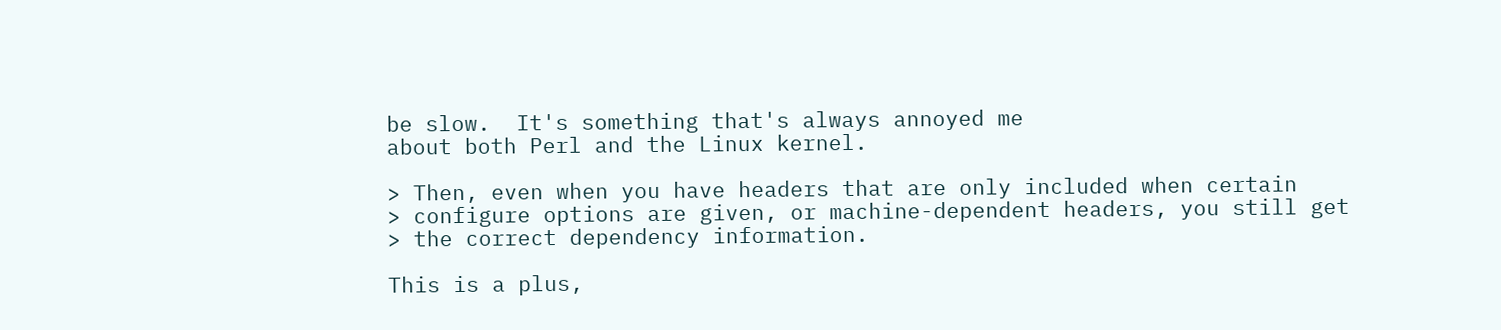be slow.  It's something that's always annoyed me
about both Perl and the Linux kernel.

> Then, even when you have headers that are only included when certain
> configure options are given, or machine-dependent headers, you still get
> the correct dependency information.

This is a plus,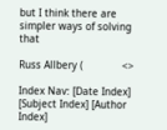but I think there are simpler ways of solving that

Russ Allbery (             <>

Index Nav: [Date Index] [Subject Index] [Author Index]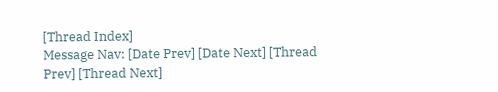[Thread Index]
Message Nav: [Date Prev] [Date Next] [Thread Prev] [Thread Next]